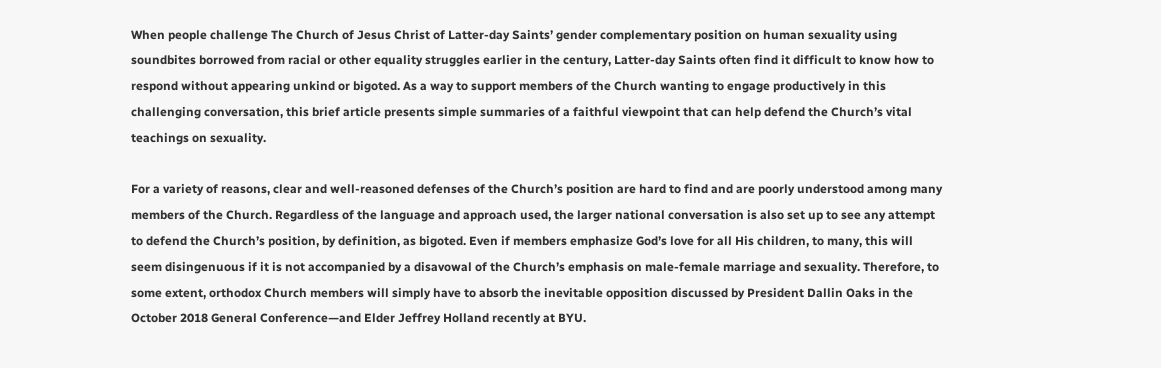When people challenge The Church of Jesus Christ of Latter-day Saints’ gender complementary position on human sexuality using soundbites borrowed from racial or other equality struggles earlier in the century, Latter-day Saints often find it difficult to know how to respond without appearing unkind or bigoted. As a way to support members of the Church wanting to engage productively in this challenging conversation, this brief article presents simple summaries of a faithful viewpoint that can help defend the Church’s vital teachings on sexuality.

For a variety of reasons, clear and well-reasoned defenses of the Church’s position are hard to find and are poorly understood among many members of the Church. Regardless of the language and approach used, the larger national conversation is also set up to see any attempt to defend the Church’s position, by definition, as bigoted. Even if members emphasize God’s love for all His children, to many, this will seem disingenuous if it is not accompanied by a disavowal of the Church’s emphasis on male-female marriage and sexuality. Therefore, to some extent, orthodox Church members will simply have to absorb the inevitable opposition discussed by President Dallin Oaks in the October 2018 General Conference—and Elder Jeffrey Holland recently at BYU.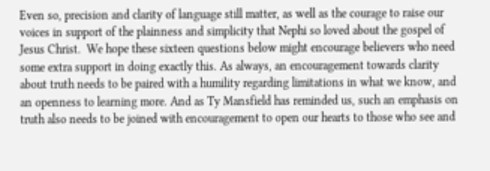Even so, precision and clarity of language still matter, as well as the courage to raise our voices in support of the plainness and simplicity that Nephi so loved about the gospel of Jesus Christ.  We hope these sixteen questions below might encourage believers who need some extra support in doing exactly this. As always, an encouragement towards clarity about truth needs to be paired with a humility regarding limitations in what we know, and an openness to learning more. And as Ty Mansfield has reminded us, such an emphasis on truth also needs to be joined with encouragement to open our hearts to those who see and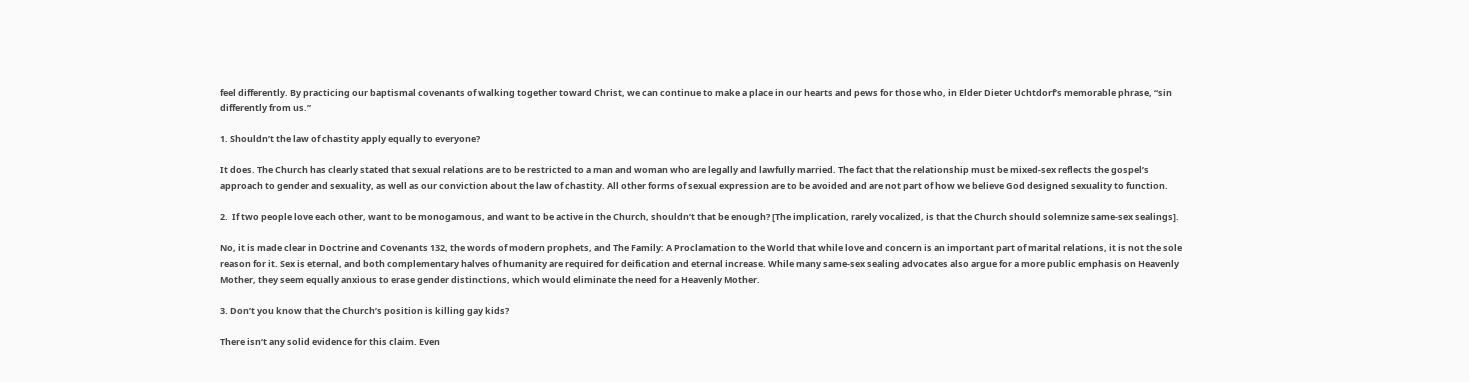feel differently. By practicing our baptismal covenants of walking together toward Christ, we can continue to make a place in our hearts and pews for those who, in Elder Dieter Uchtdorf’s memorable phrase, “sin differently from us.”

1. Shouldn’t the law of chastity apply equally to everyone?

It does. The Church has clearly stated that sexual relations are to be restricted to a man and woman who are legally and lawfully married. The fact that the relationship must be mixed-sex reflects the gospel’s approach to gender and sexuality, as well as our conviction about the law of chastity. All other forms of sexual expression are to be avoided and are not part of how we believe God designed sexuality to function.

2.  If two people love each other, want to be monogamous, and want to be active in the Church, shouldn’t that be enough? [The implication, rarely vocalized, is that the Church should solemnize same-sex sealings].

No, it is made clear in Doctrine and Covenants 132, the words of modern prophets, and The Family: A Proclamation to the World that while love and concern is an important part of marital relations, it is not the sole reason for it. Sex is eternal, and both complementary halves of humanity are required for deification and eternal increase. While many same-sex sealing advocates also argue for a more public emphasis on Heavenly Mother, they seem equally anxious to erase gender distinctions, which would eliminate the need for a Heavenly Mother.

3. Don’t you know that the Church’s position is killing gay kids?

There isn’t any solid evidence for this claim. Even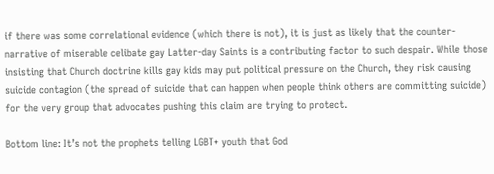if there was some correlational evidence (which there is not), it is just as likely that the counter-narrative of miserable celibate gay Latter-day Saints is a contributing factor to such despair. While those insisting that Church doctrine kills gay kids may put political pressure on the Church, they risk causing suicide contagion (the spread of suicide that can happen when people think others are committing suicide) for the very group that advocates pushing this claim are trying to protect.

Bottom line: It’s not the prophets telling LGBT+ youth that God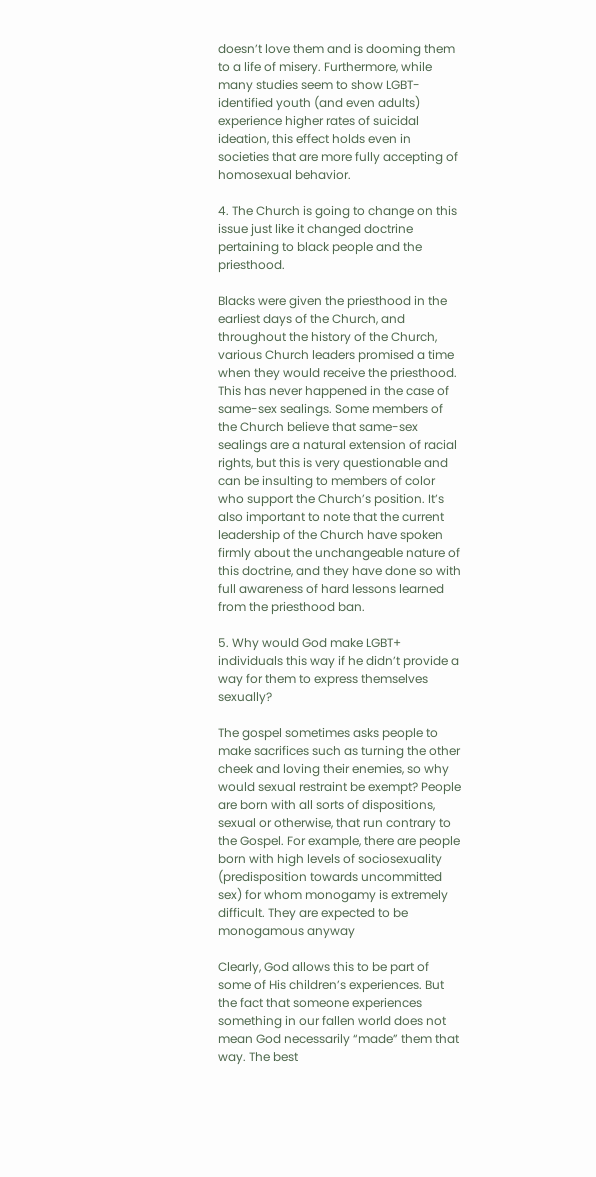doesn’t love them and is dooming them to a life of misery. Furthermore, while many studies seem to show LGBT-identified youth (and even adults) experience higher rates of suicidal ideation, this effect holds even in societies that are more fully accepting of homosexual behavior.

4. The Church is going to change on this issue just like it changed doctrine pertaining to black people and the priesthood.

Blacks were given the priesthood in the earliest days of the Church, and throughout the history of the Church, various Church leaders promised a time when they would receive the priesthood. This has never happened in the case of same-sex sealings. Some members of the Church believe that same-sex sealings are a natural extension of racial rights, but this is very questionable and can be insulting to members of color who support the Church’s position. It’s also important to note that the current leadership of the Church have spoken firmly about the unchangeable nature of this doctrine, and they have done so with full awareness of hard lessons learned from the priesthood ban.

5. Why would God make LGBT+ individuals this way if he didn’t provide a way for them to express themselves sexually?

The gospel sometimes asks people to make sacrifices such as turning the other cheek and loving their enemies, so why would sexual restraint be exempt? People are born with all sorts of dispositions, sexual or otherwise, that run contrary to the Gospel. For example, there are people born with high levels of sociosexuality (predisposition towards uncommitted sex) for whom monogamy is extremely difficult. They are expected to be monogamous anyway

Clearly, God allows this to be part of some of His children’s experiences. But the fact that someone experiences something in our fallen world does not mean God necessarily “made” them that way. The best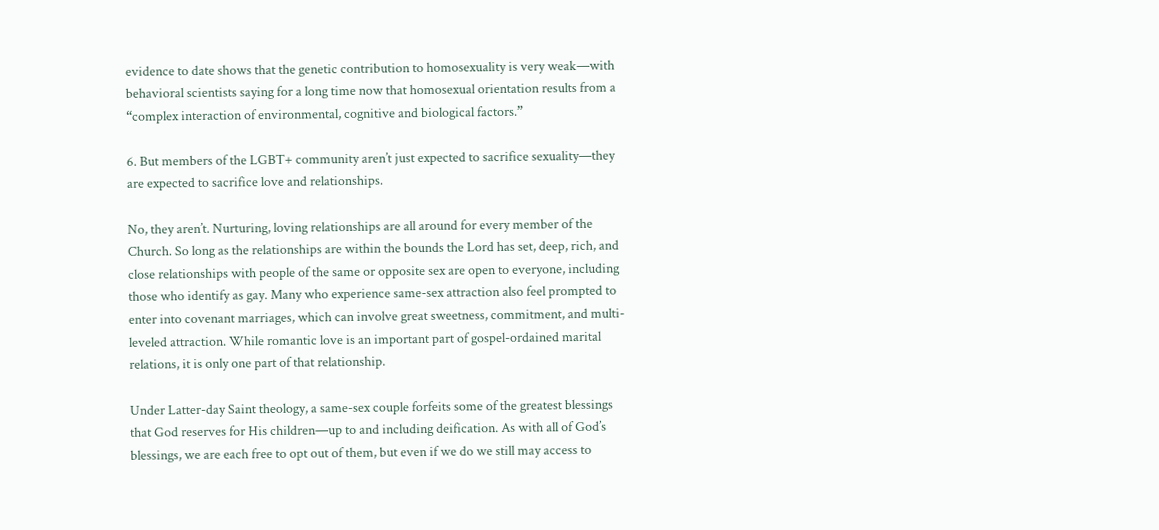evidence to date shows that the genetic contribution to homosexuality is very weak—with behavioral scientists saying for a long time now that homosexual orientation results from a “complex interaction of environmental, cognitive and biological factors.”

6. But members of the LGBT+ community aren’t just expected to sacrifice sexuality—they are expected to sacrifice love and relationships.

No, they aren’t. Nurturing, loving relationships are all around for every member of the Church. So long as the relationships are within the bounds the Lord has set, deep, rich, and close relationships with people of the same or opposite sex are open to everyone, including those who identify as gay. Many who experience same-sex attraction also feel prompted to enter into covenant marriages, which can involve great sweetness, commitment, and multi-leveled attraction. While romantic love is an important part of gospel-ordained marital relations, it is only one part of that relationship.

Under Latter-day Saint theology, a same-sex couple forfeits some of the greatest blessings that God reserves for His children—up to and including deification. As with all of God’s blessings, we are each free to opt out of them, but even if we do we still may access to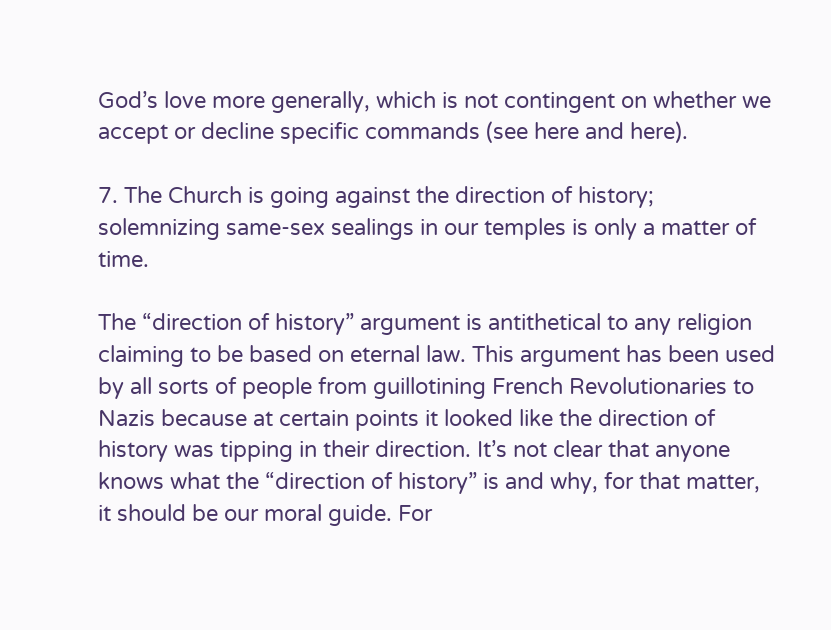God’s love more generally, which is not contingent on whether we accept or decline specific commands (see here and here).

7. The Church is going against the direction of history; solemnizing same-sex sealings in our temples is only a matter of time.

The “direction of history” argument is antithetical to any religion claiming to be based on eternal law. This argument has been used by all sorts of people from guillotining French Revolutionaries to Nazis because at certain points it looked like the direction of history was tipping in their direction. It’s not clear that anyone knows what the “direction of history” is and why, for that matter, it should be our moral guide. For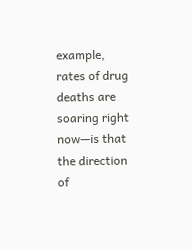example, rates of drug deaths are soaring right now—is that the direction of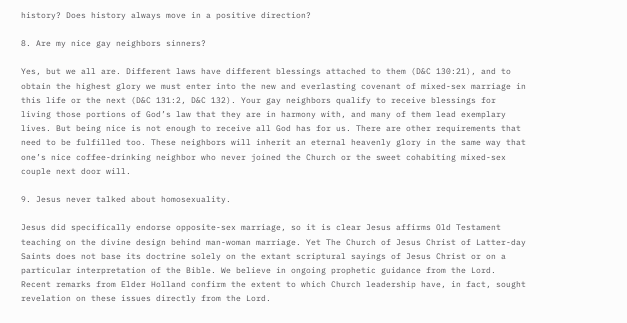history? Does history always move in a positive direction?

8. Are my nice gay neighbors sinners?

Yes, but we all are. Different laws have different blessings attached to them (D&C 130:21), and to obtain the highest glory we must enter into the new and everlasting covenant of mixed-sex marriage in this life or the next (D&C 131:2, D&C 132). Your gay neighbors qualify to receive blessings for living those portions of God’s law that they are in harmony with, and many of them lead exemplary lives. But being nice is not enough to receive all God has for us. There are other requirements that need to be fulfilled too. These neighbors will inherit an eternal heavenly glory in the same way that one’s nice coffee-drinking neighbor who never joined the Church or the sweet cohabiting mixed-sex couple next door will.

9. Jesus never talked about homosexuality.

Jesus did specifically endorse opposite-sex marriage, so it is clear Jesus affirms Old Testament teaching on the divine design behind man-woman marriage. Yet The Church of Jesus Christ of Latter-day Saints does not base its doctrine solely on the extant scriptural sayings of Jesus Christ or on a particular interpretation of the Bible. We believe in ongoing prophetic guidance from the Lord. Recent remarks from Elder Holland confirm the extent to which Church leadership have, in fact, sought revelation on these issues directly from the Lord.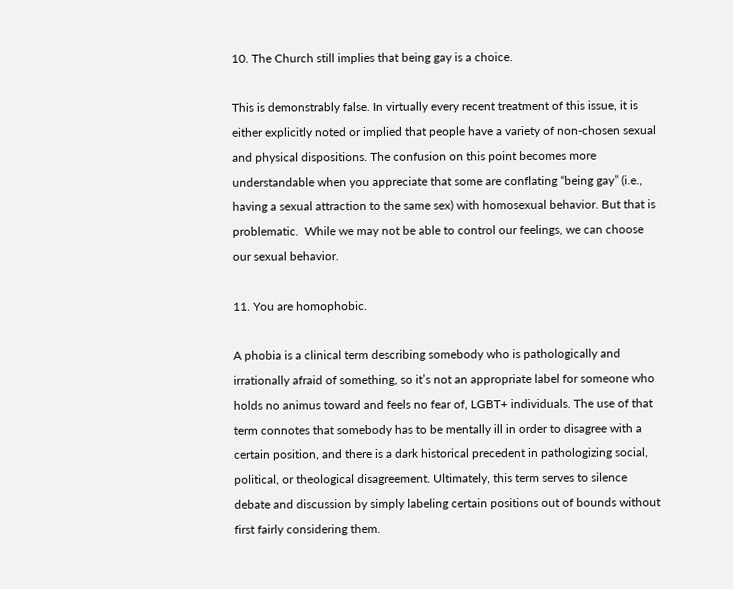10. The Church still implies that being gay is a choice.

This is demonstrably false. In virtually every recent treatment of this issue, it is either explicitly noted or implied that people have a variety of non-chosen sexual and physical dispositions. The confusion on this point becomes more understandable when you appreciate that some are conflating “being gay” (i.e., having a sexual attraction to the same sex) with homosexual behavior. But that is problematic.  While we may not be able to control our feelings, we can choose our sexual behavior.

11. You are homophobic.

A phobia is a clinical term describing somebody who is pathologically and irrationally afraid of something, so it’s not an appropriate label for someone who holds no animus toward and feels no fear of, LGBT+ individuals. The use of that term connotes that somebody has to be mentally ill in order to disagree with a certain position, and there is a dark historical precedent in pathologizing social, political, or theological disagreement. Ultimately, this term serves to silence debate and discussion by simply labeling certain positions out of bounds without first fairly considering them.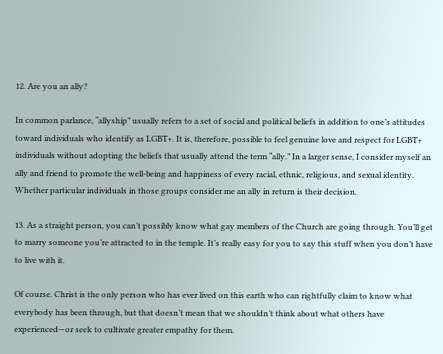12. Are you an ally?

In common parlance, “allyship” usually refers to a set of social and political beliefs in addition to one’s attitudes toward individuals who identify as LGBT+. It is, therefore, possible to feel genuine love and respect for LGBT+ individuals without adopting the beliefs that usually attend the term “ally.” In a larger sense, I consider myself an ally and friend to promote the well-being and happiness of every racial, ethnic, religious, and sexual identity. Whether particular individuals in those groups consider me an ally in return is their decision.

13. As a straight person, you can’t possibly know what gay members of the Church are going through. You’ll get to marry someone you’re attracted to in the temple. It’s really easy for you to say this stuff when you don’t have to live with it.

Of course. Christ is the only person who has ever lived on this earth who can rightfully claim to know what everybody has been through, but that doesn’t mean that we shouldn’t think about what others have experienced—or seek to cultivate greater empathy for them.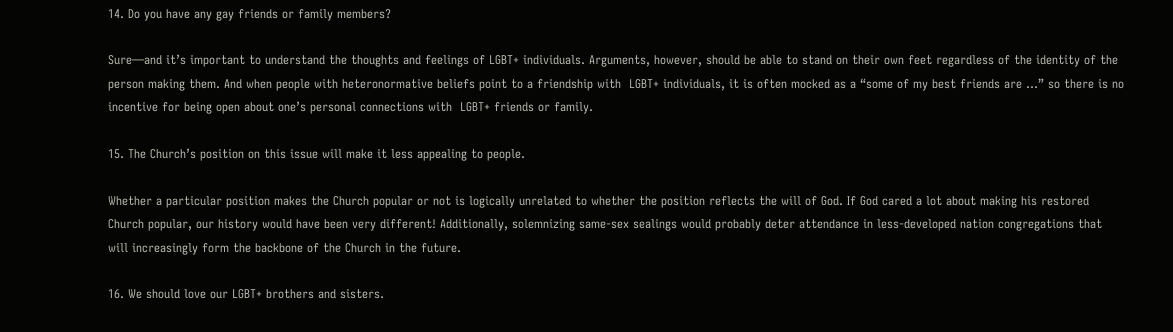14. Do you have any gay friends or family members?

Sure—and it’s important to understand the thoughts and feelings of LGBT+ individuals. Arguments, however, should be able to stand on their own feet regardless of the identity of the person making them. And when people with heteronormative beliefs point to a friendship with  LGBT+ individuals, it is often mocked as a “some of my best friends are …” so there is no incentive for being open about one’s personal connections with  LGBT+ friends or family.

15. The Church’s position on this issue will make it less appealing to people.

Whether a particular position makes the Church popular or not is logically unrelated to whether the position reflects the will of God. If God cared a lot about making his restored Church popular, our history would have been very different! Additionally, solemnizing same-sex sealings would probably deter attendance in less-developed nation congregations that will increasingly form the backbone of the Church in the future.

16. We should love our LGBT+ brothers and sisters.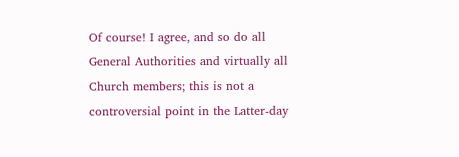Of course! I agree, and so do all General Authorities and virtually all Church members; this is not a controversial point in the Latter-day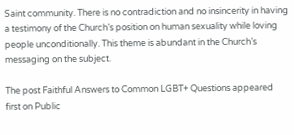Saint community. There is no contradiction and no insincerity in having a testimony of the Church’s position on human sexuality while loving people unconditionally. This theme is abundant in the Church’s messaging on the subject.

The post Faithful Answers to Common LGBT+ Questions appeared first on Public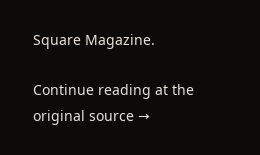Square Magazine.

Continue reading at the original source →